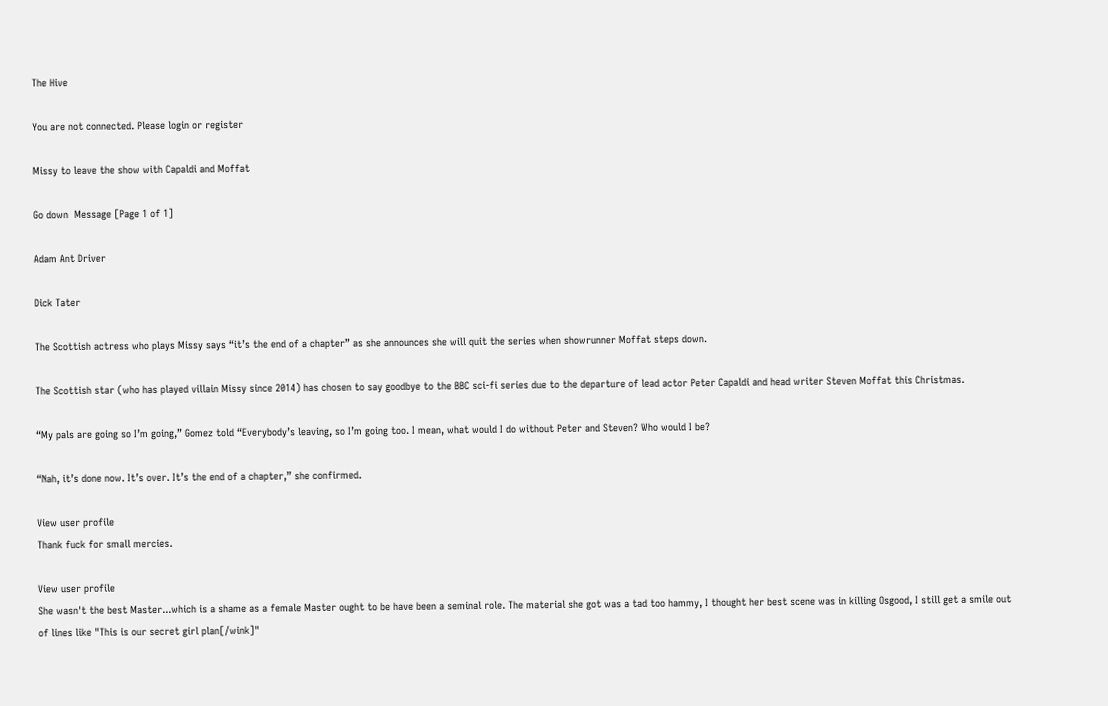The Hive

You are not connected. Please login or register

Missy to leave the show with Capaldi and Moffat

Go down  Message [Page 1 of 1]

Adam Ant Driver

Dick Tater

The Scottish actress who plays Missy says “it’s the end of a chapter” as she announces she will quit the series when showrunner Moffat steps down.

The Scottish star (who has played villain Missy since 2014) has chosen to say goodbye to the BBC sci-fi series due to the departure of lead actor Peter Capaldi and head writer Steven Moffat this Christmas.

“My pals are going so I’m going,” Gomez told “Everybody’s leaving, so I’m going too. I mean, what would I do without Peter and Steven? Who would I be?

“Nah, it’s done now. It’s over. It’s the end of a chapter,” she confirmed.

View user profile
Thank fuck for small mercies.

View user profile
She wasn't the best Master...which is a shame as a female Master ought to be have been a seminal role. The material she got was a tad too hammy, I thought her best scene was in killing Osgood, I still get a smile out of lines like "This is our secret girl plan[/wink]"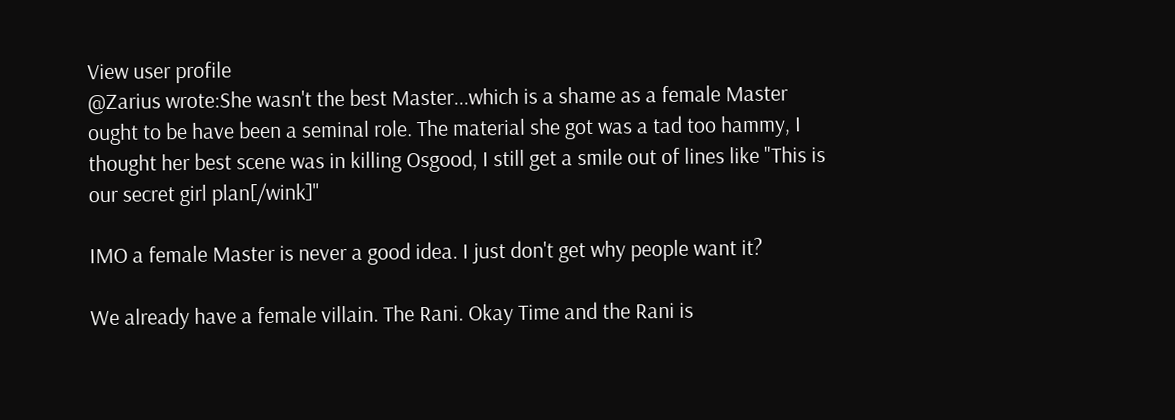View user profile
@Zarius wrote:She wasn't the best Master...which is a shame as a female Master ought to be have been a seminal role. The material she got was a tad too hammy, I thought her best scene was in killing Osgood, I still get a smile out of lines like "This is our secret girl plan[/wink]"

IMO a female Master is never a good idea. I just don't get why people want it?

We already have a female villain. The Rani. Okay Time and the Rani is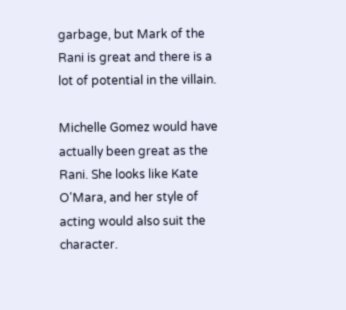garbage, but Mark of the Rani is great and there is a lot of potential in the villain.

Michelle Gomez would have actually been great as the Rani. She looks like Kate O'Mara, and her style of acting would also suit the character.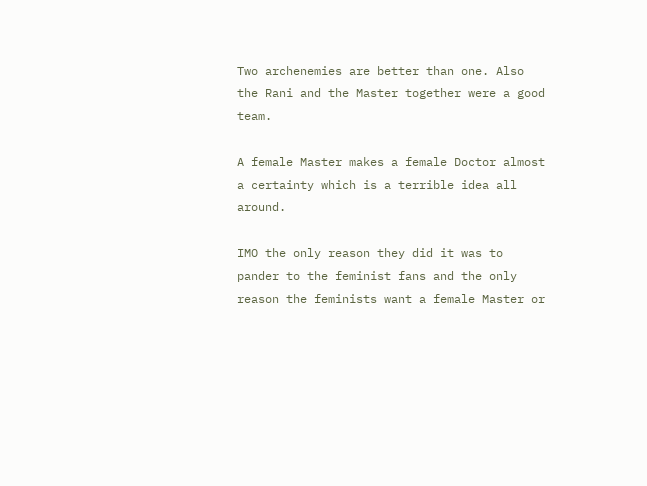Two archenemies are better than one. Also the Rani and the Master together were a good team.

A female Master makes a female Doctor almost a certainty which is a terrible idea all around.

IMO the only reason they did it was to pander to the feminist fans and the only reason the feminists want a female Master or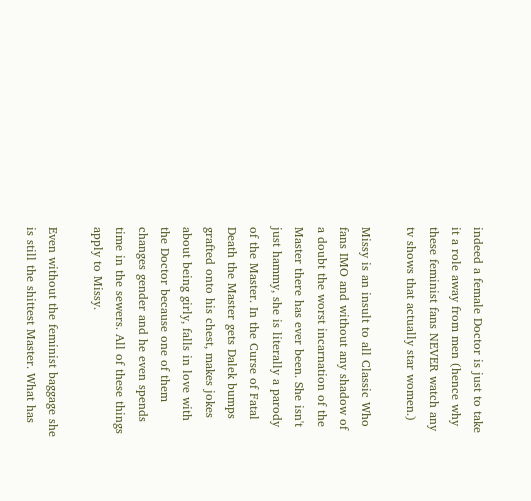indeed a female Doctor is just to take it a role away from men (hence why these feminist fans NEVER watch any tv shows that actually star women.)

Missy is an insult to all Classic Who fans IMO and without any shadow of a doubt the worst incarnation of the Master there has ever been. She isn't just hammy, she is literally a parody of the Master. In the Curse of Fatal Death the Master gets Dalek bumps grafted onto his chest, makes jokes about being girly, falls in love with the Doctor because one of them changes gender and he even spends time in the sewers. All of these things apply to Missy.

Even without the feminist baggage she is still the shittest Master. What has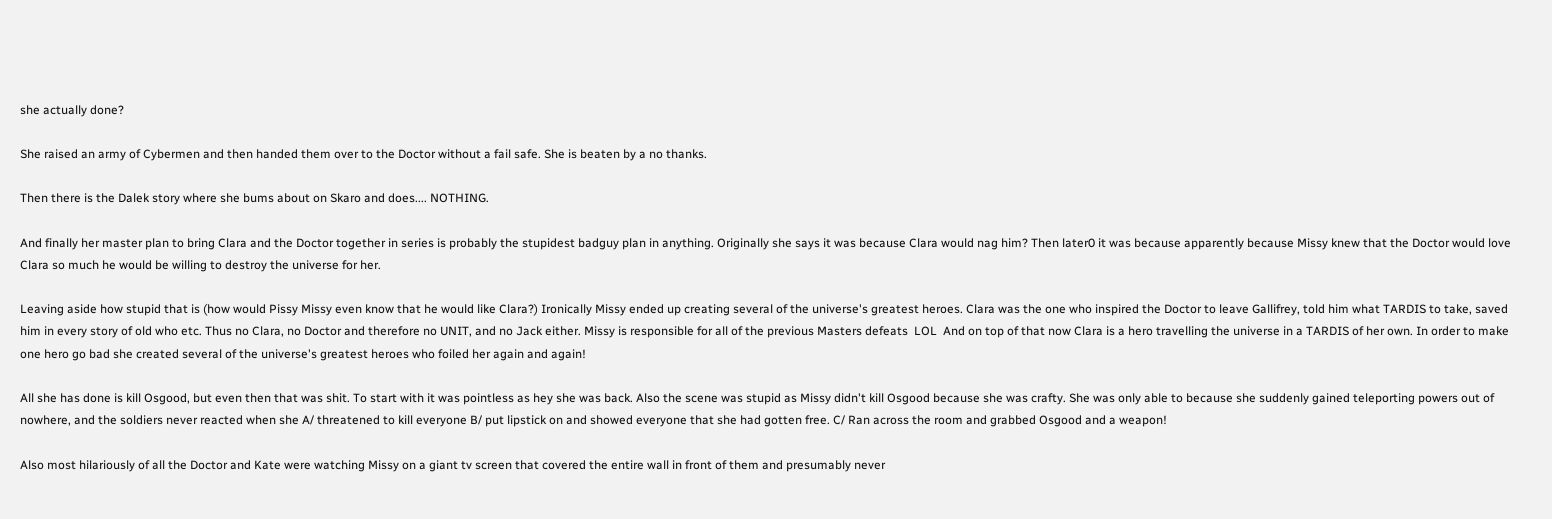she actually done?

She raised an army of Cybermen and then handed them over to the Doctor without a fail safe. She is beaten by a no thanks.

Then there is the Dalek story where she bums about on Skaro and does.... NOTHING.

And finally her master plan to bring Clara and the Doctor together in series is probably the stupidest badguy plan in anything. Originally she says it was because Clara would nag him? Then later0 it was because apparently because Missy knew that the Doctor would love Clara so much he would be willing to destroy the universe for her.

Leaving aside how stupid that is (how would Pissy Missy even know that he would like Clara?) Ironically Missy ended up creating several of the universe's greatest heroes. Clara was the one who inspired the Doctor to leave Gallifrey, told him what TARDIS to take, saved him in every story of old who etc. Thus no Clara, no Doctor and therefore no UNIT, and no Jack either. Missy is responsible for all of the previous Masters defeats  LOL  And on top of that now Clara is a hero travelling the universe in a TARDIS of her own. In order to make one hero go bad she created several of the universe's greatest heroes who foiled her again and again!

All she has done is kill Osgood, but even then that was shit. To start with it was pointless as hey she was back. Also the scene was stupid as Missy didn't kill Osgood because she was crafty. She was only able to because she suddenly gained teleporting powers out of nowhere, and the soldiers never reacted when she A/ threatened to kill everyone B/ put lipstick on and showed everyone that she had gotten free. C/ Ran across the room and grabbed Osgood and a weapon!

Also most hilariously of all the Doctor and Kate were watching Missy on a giant tv screen that covered the entire wall in front of them and presumably never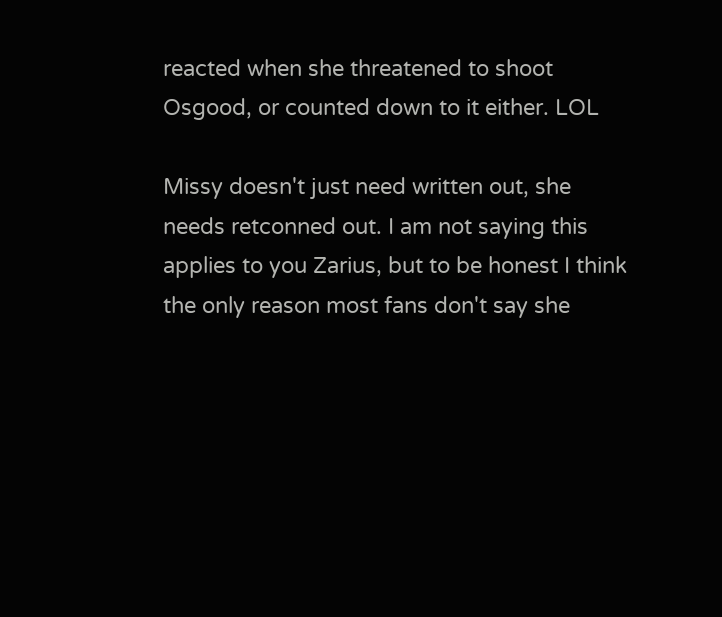reacted when she threatened to shoot Osgood, or counted down to it either. LOL

Missy doesn't just need written out, she needs retconned out. I am not saying this applies to you Zarius, but to be honest I think the only reason most fans don't say she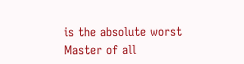is the absolute worst Master of all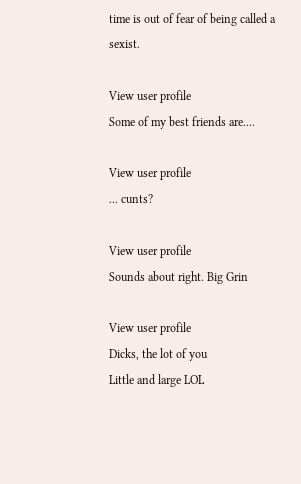time is out of fear of being called a sexist.

View user profile
Some of my best friends are....

View user profile
... cunts?

View user profile
Sounds about right. Big Grin

View user profile
Dicks, the lot of you
Little and large LOL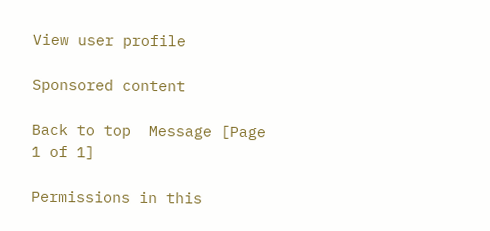View user profile

Sponsored content

Back to top  Message [Page 1 of 1]

Permissions in this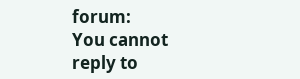forum:
You cannot reply to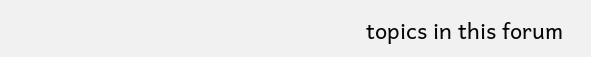topics in this forum